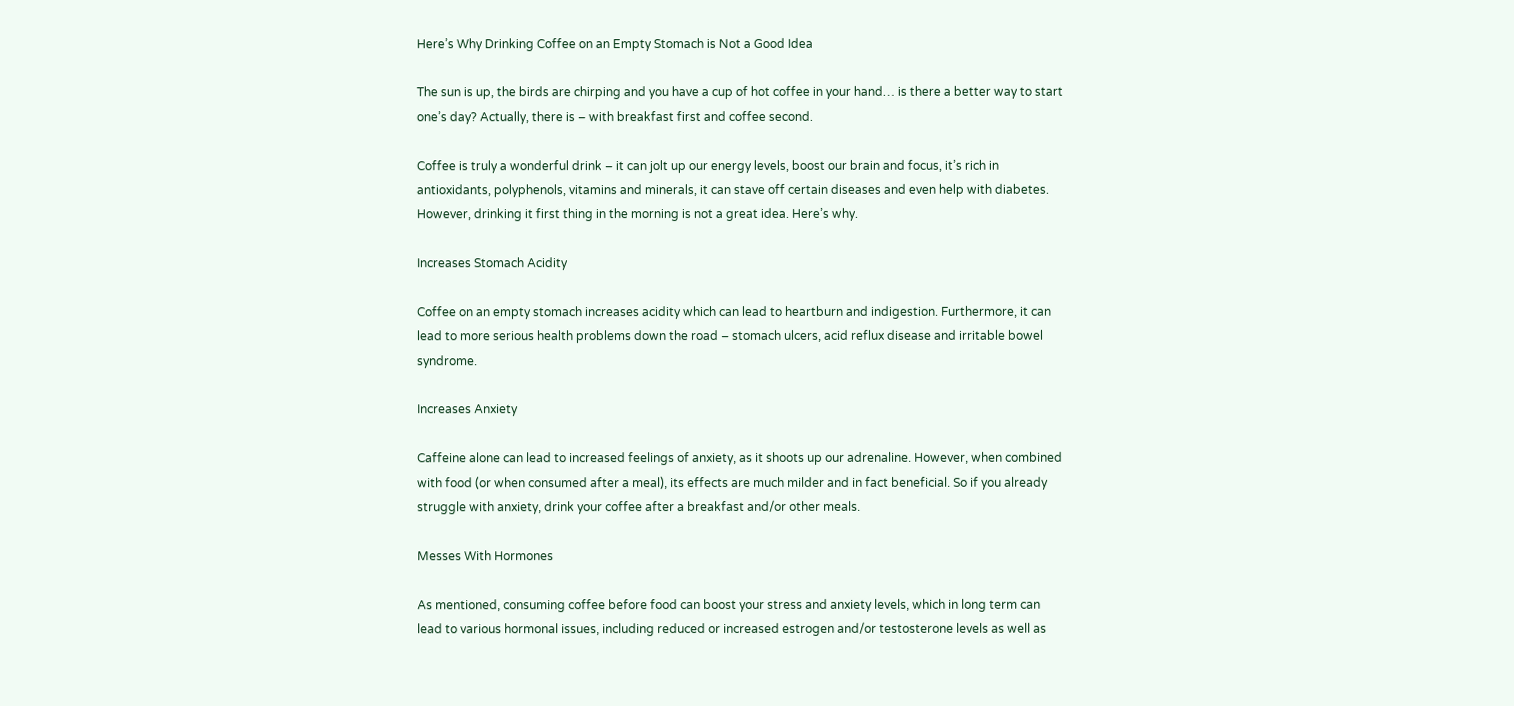Here’s Why Drinking Coffee on an Empty Stomach is Not a Good Idea

The sun is up, the birds are chirping and you have a cup of hot coffee in your hand… is there a better way to start one’s day? Actually, there is – with breakfast first and coffee second.

Coffee is truly a wonderful drink – it can jolt up our energy levels, boost our brain and focus, it’s rich in antioxidants, polyphenols, vitamins and minerals, it can stave off certain diseases and even help with diabetes. However, drinking it first thing in the morning is not a great idea. Here’s why.

Increases Stomach Acidity

Coffee on an empty stomach increases acidity which can lead to heartburn and indigestion. Furthermore, it can lead to more serious health problems down the road – stomach ulcers, acid reflux disease and irritable bowel syndrome.

Increases Anxiety

Caffeine alone can lead to increased feelings of anxiety, as it shoots up our adrenaline. However, when combined with food (or when consumed after a meal), its effects are much milder and in fact beneficial. So if you already struggle with anxiety, drink your coffee after a breakfast and/or other meals.

Messes With Hormones

As mentioned, consuming coffee before food can boost your stress and anxiety levels, which in long term can lead to various hormonal issues, including reduced or increased estrogen and/or testosterone levels as well as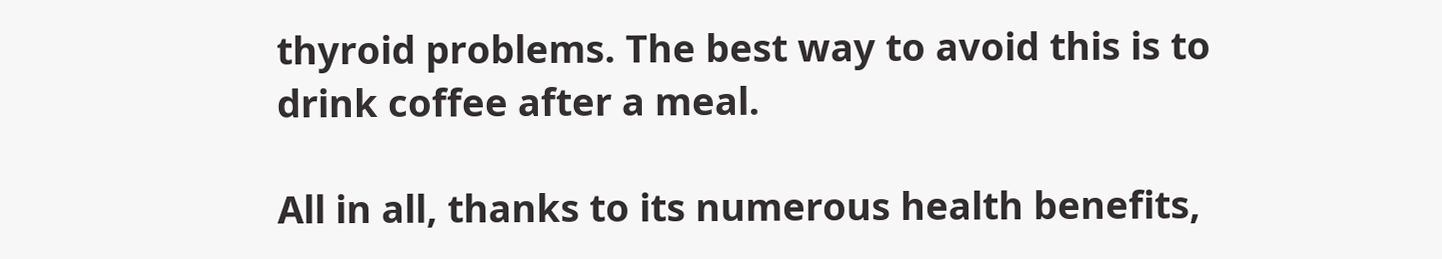thyroid problems. The best way to avoid this is to drink coffee after a meal.

All in all, thanks to its numerous health benefits,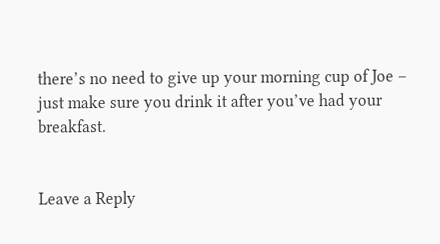there’s no need to give up your morning cup of Joe – just make sure you drink it after you’ve had your breakfast.


Leave a Reply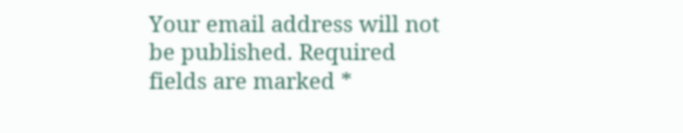Your email address will not be published. Required fields are marked *